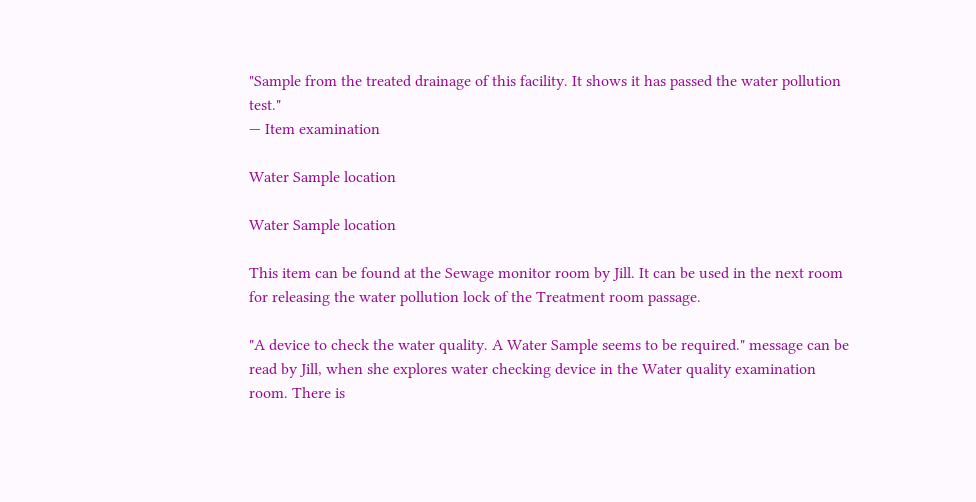"Sample from the treated drainage of this facility. It shows it has passed the water pollution test."
— Item examination

Water Sample location

Water Sample location

This item can be found at the Sewage monitor room by Jill. It can be used in the next room for releasing the water pollution lock of the Treatment room passage.

"A device to check the water quality. A Water Sample seems to be required." message can be read by Jill, when she explores water checking device in the Water quality examination room. There is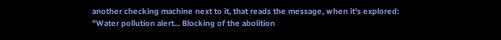another checking machine next to it, that reads the message, when it's explored: "Water pollution alert... Blocking of the abolition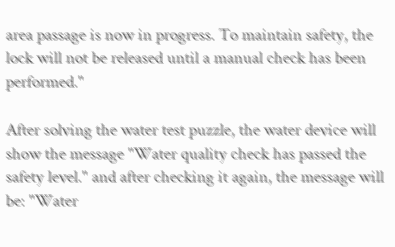area passage is now in progress. To maintain safety, the lock will not be released until a manual check has been performed."

After solving the water test puzzle, the water device will show the message "Water quality check has passed the safety level." and after checking it again, the message will be: "Water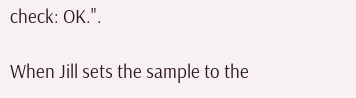check: OK.".

When Jill sets the sample to the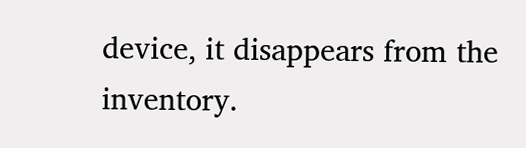device, it disappears from the inventory.